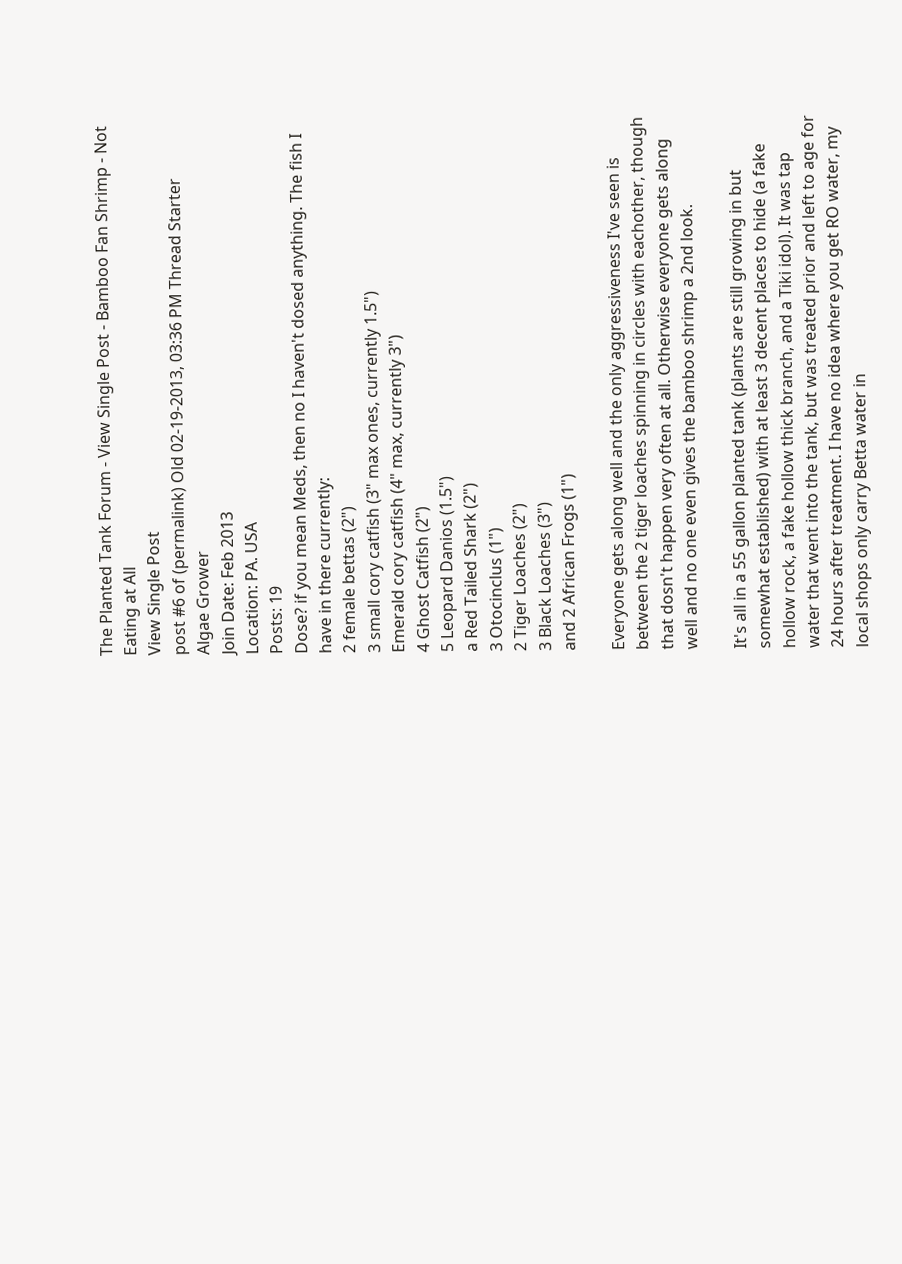The Planted Tank Forum - View Single Post - Bamboo Fan Shrimp - Not Eating at All
View Single Post
post #6 of (permalink) Old 02-19-2013, 03:36 PM Thread Starter
Algae Grower
Join Date: Feb 2013
Location: PA. USA
Posts: 19
Dose? if you mean Meds, then no I haven't dosed anything. The fish I have in there currently:
2 female bettas (2")
3 small cory catfish (3" max ones, currently 1.5")
Emerald cory catfish (4" max, currently 3")
4 Ghost Catfish (2")
5 Leopard Danios (1.5")
a Red Tailed Shark (2")
3 Otocinclus (1")
2 Tiger Loaches (2")
3 Black Loaches (3")
and 2 African Frogs (1")

Everyone gets along well and the only aggressiveness I've seen is between the 2 tiger loaches spinning in circles with eachother, though that dosn't happen very often at all. Otherwise everyone gets along well and no one even gives the bamboo shrimp a 2nd look.

It's all in a 55 gallon planted tank (plants are still growing in but somewhat established) with at least 3 decent places to hide (a fake hollow rock, a fake hollow thick branch, and a Tiki idol). It was tap water that went into the tank, but was treated prior and left to age for 24 hours after treatment. I have no idea where you get RO water, my local shops only carry Betta water in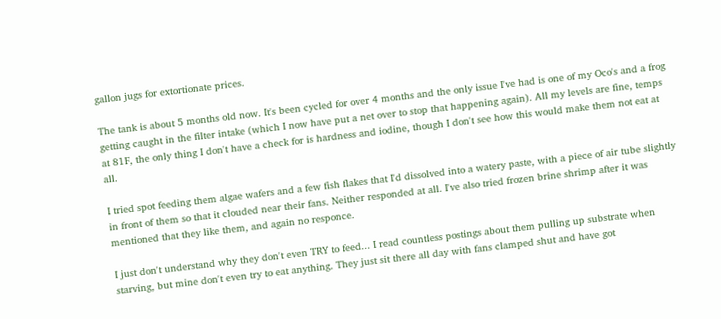gallon jugs for extortionate prices.

The tank is about 5 months old now. It's been cycled for over 4 months and the only issue I've had is one of my Oco's and a frog getting caught in the filter intake (which I now have put a net over to stop that happening again). All my levels are fine, temps at 81F, the only thing I don't have a check for is hardness and iodine, though I don't see how this would make them not eat at all.

I tried spot feeding them algae wafers and a few fish flakes that I'd dissolved into a watery paste, with a piece of air tube slightly in front of them so that it clouded near their fans. Neither responded at all. I've also tried frozen brine shrimp after it was mentioned that they like them, and again no responce.

I just don't understand why they don't even TRY to feed... I read countless postings about them pulling up substrate when starving, but mine don't even try to eat anything. They just sit there all day with fans clamped shut and have got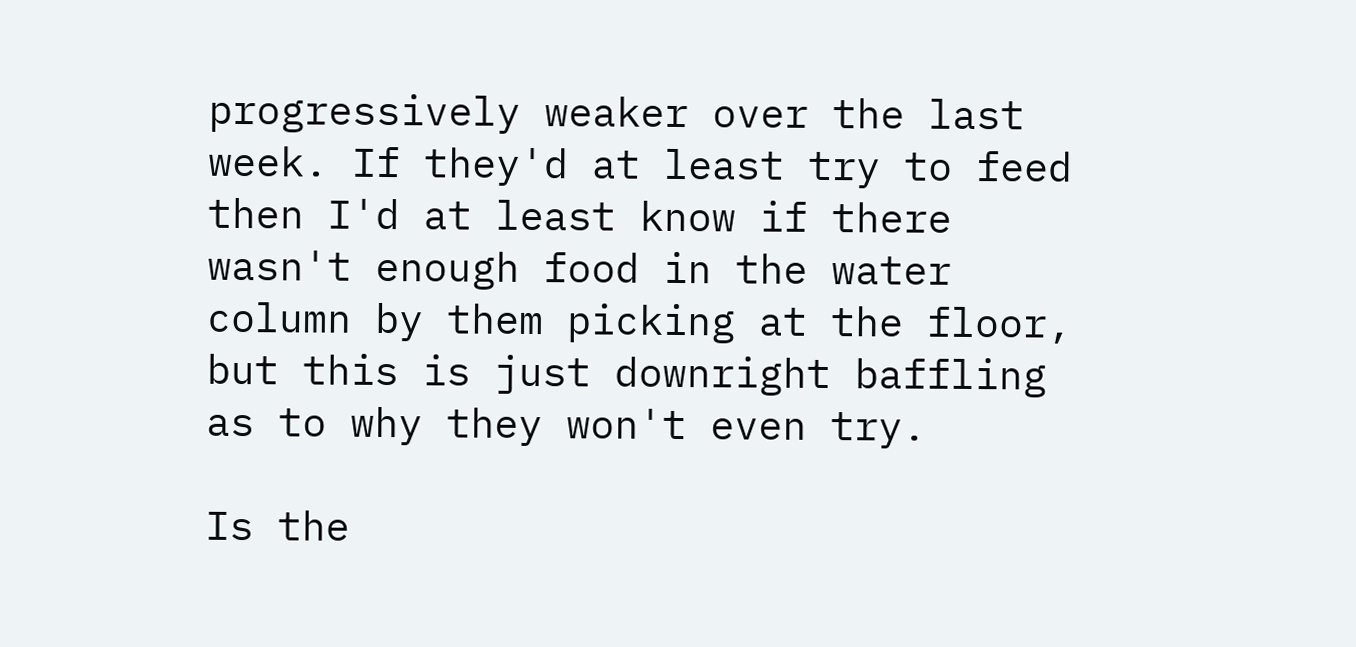progressively weaker over the last week. If they'd at least try to feed then I'd at least know if there wasn't enough food in the water column by them picking at the floor, but this is just downright baffling as to why they won't even try.

Is the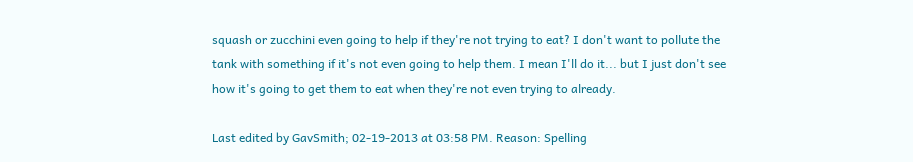squash or zucchini even going to help if they're not trying to eat? I don't want to pollute the tank with something if it's not even going to help them. I mean I'll do it... but I just don't see how it's going to get them to eat when they're not even trying to already.

Last edited by GavSmith; 02-19-2013 at 03:58 PM. Reason: Spelling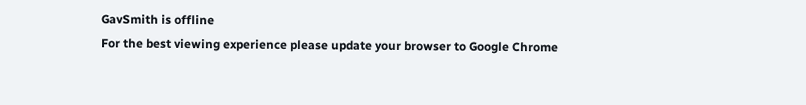GavSmith is offline
For the best viewing experience please update your browser to Google Chrome